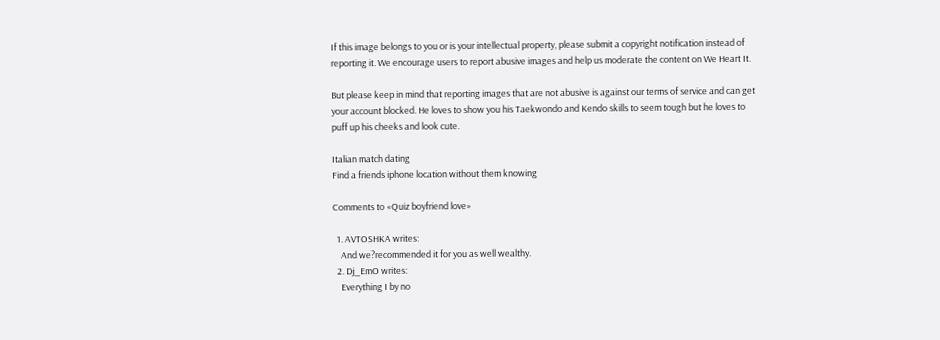If this image belongs to you or is your intellectual property, please submit a copyright notification instead of reporting it. We encourage users to report abusive images and help us moderate the content on We Heart It.

But please keep in mind that reporting images that are not abusive is against our terms of service and can get your account blocked. He loves to show you his Taekwondo and Kendo skills to seem tough but he loves to puff up his cheeks and look cute.

Italian match dating
Find a friends iphone location without them knowing

Comments to «Quiz boyfriend love»

  1. AVTOSHKA writes:
    And we?recommended it for you as well wealthy.
  2. Dj_EmO writes:
    Everything I by no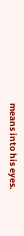means into his eyes.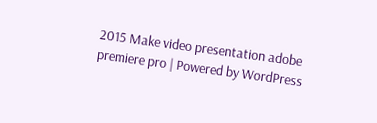2015 Make video presentation adobe premiere pro | Powered by WordPress